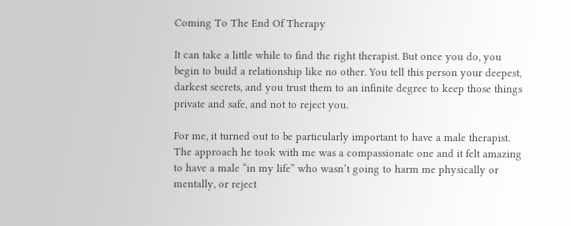Coming To The End Of Therapy

It can take a little while to find the right therapist. But once you do, you begin to build a relationship like no other. You tell this person your deepest, darkest secrets, and you trust them to an infinite degree to keep those things private and safe, and not to reject you.

For me, it turned out to be particularly important to have a male therapist. The approach he took with me was a compassionate one and it felt amazing to have a male “in my life” who wasn’t going to harm me physically or mentally, or reject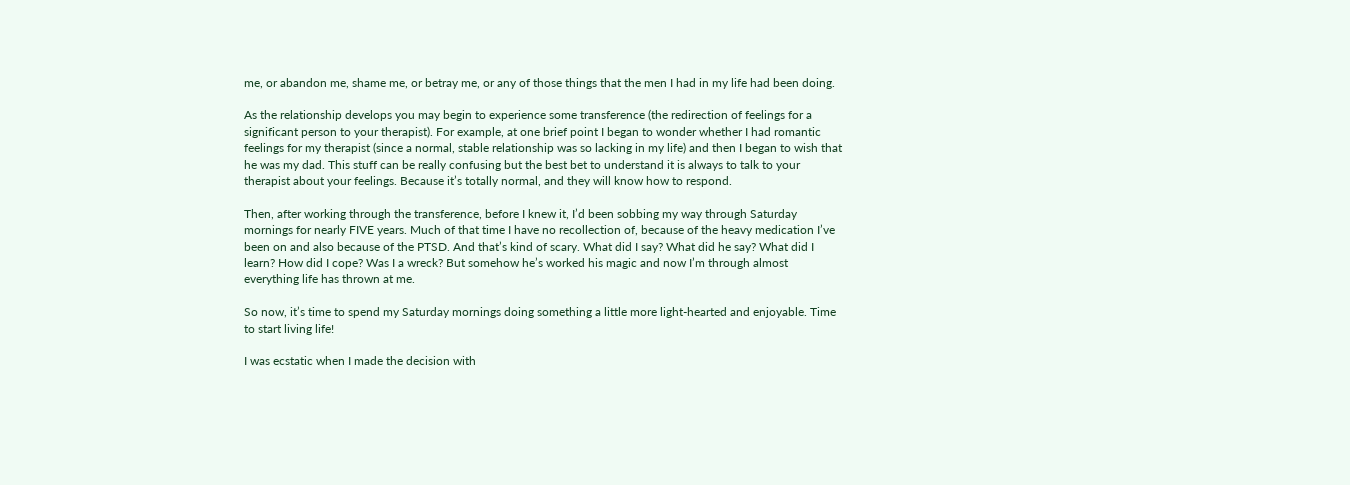me, or abandon me, shame me, or betray me, or any of those things that the men I had in my life had been doing.

As the relationship develops you may begin to experience some transference (the redirection of feelings for a significant person to your therapist). For example, at one brief point I began to wonder whether I had romantic feelings for my therapist (since a normal, stable relationship was so lacking in my life) and then I began to wish that he was my dad. This stuff can be really confusing but the best bet to understand it is always to talk to your therapist about your feelings. Because it’s totally normal, and they will know how to respond.

Then, after working through the transference, before I knew it, I’d been sobbing my way through Saturday mornings for nearly FIVE years. Much of that time I have no recollection of, because of the heavy medication I’ve been on and also because of the PTSD. And that’s kind of scary. What did I say? What did he say? What did I learn? How did I cope? Was I a wreck? But somehow he’s worked his magic and now I’m through almost everything life has thrown at me.

So now, it’s time to spend my Saturday mornings doing something a little more light-hearted and enjoyable. Time to start living life!

I was ecstatic when I made the decision with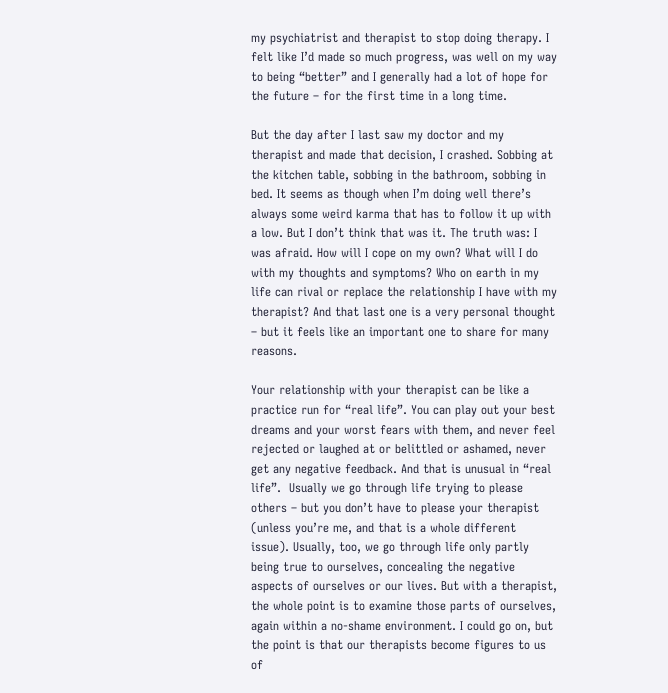my psychiatrist and therapist to stop doing therapy. I felt like I’d made so much progress, was well on my way to being “better” and I generally had a lot of hope for the future – for the first time in a long time.

But the day after I last saw my doctor and my therapist and made that decision, I crashed. Sobbing at the kitchen table, sobbing in the bathroom, sobbing in bed. It seems as though when I’m doing well there’s always some weird karma that has to follow it up with a low. But I don’t think that was it. The truth was: I was afraid. How will I cope on my own? What will I do with my thoughts and symptoms? Who on earth in my life can rival or replace the relationship I have with my therapist? And that last one is a very personal thought – but it feels like an important one to share for many reasons.

Your relationship with your therapist can be like a practice run for “real life”. You can play out your best dreams and your worst fears with them, and never feel rejected or laughed at or belittled or ashamed, never get any negative feedback. And that is unusual in “real life”.  Usually we go through life trying to please others – but you don’t have to please your therapist (unless you’re me, and that is a whole different issue). Usually, too, we go through life only partly being true to ourselves, concealing the negative aspects of ourselves or our lives. But with a therapist, the whole point is to examine those parts of ourselves, again within a no-shame environment. I could go on, but the point is that our therapists become figures to us of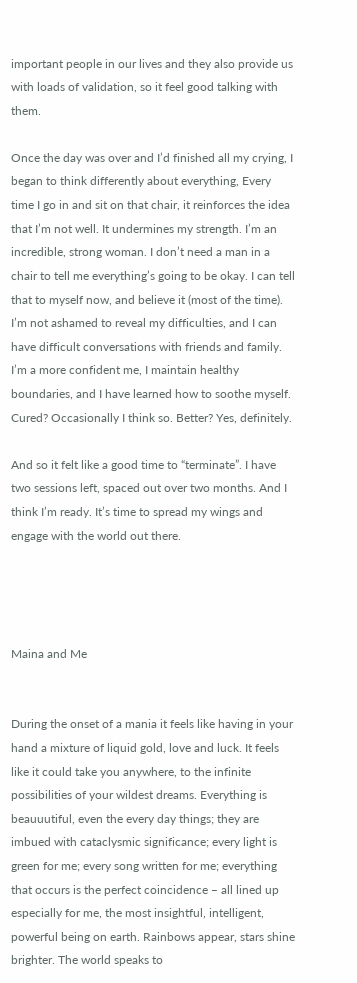important people in our lives and they also provide us with loads of validation, so it feel good talking with them.

Once the day was over and I’d finished all my crying, I began to think differently about everything, Every time I go in and sit on that chair, it reinforces the idea that I’m not well. It undermines my strength. I’m an incredible, strong woman. I don’t need a man in a chair to tell me everything’s going to be okay. I can tell that to myself now, and believe it (most of the time). I’m not ashamed to reveal my difficulties, and I can have difficult conversations with friends and family. I’m a more confident me, I maintain healthy boundaries, and I have learned how to soothe myself. Cured? Occasionally I think so. Better? Yes, definitely.

And so it felt like a good time to “terminate”. I have two sessions left, spaced out over two months. And I think I’m ready. It’s time to spread my wings and engage with the world out there.




Maina and Me


During the onset of a mania it feels like having in your hand a mixture of liquid gold, love and luck. It feels like it could take you anywhere, to the infinite possibilities of your wildest dreams. Everything is beauuutiful, even the every day things; they are imbued with cataclysmic significance; every light is green for me; every song written for me; everything that occurs is the perfect coincidence – all lined up especially for me, the most insightful, intelligent, powerful being on earth. Rainbows appear, stars shine brighter. The world speaks to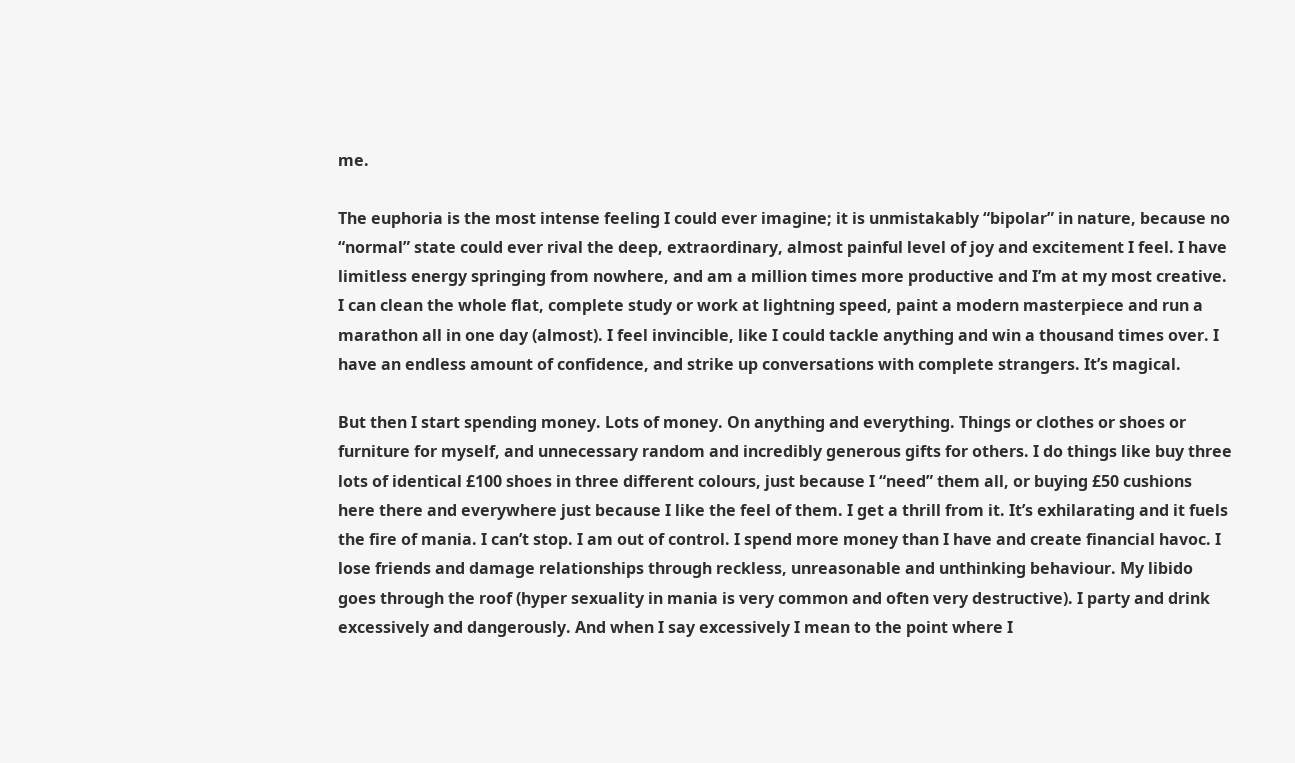me.

The euphoria is the most intense feeling I could ever imagine; it is unmistakably “bipolar” in nature, because no “normal” state could ever rival the deep, extraordinary, almost painful level of joy and excitement I feel. I have limitless energy springing from nowhere, and am a million times more productive and I’m at my most creative. I can clean the whole flat, complete study or work at lightning speed, paint a modern masterpiece and run a marathon all in one day (almost). I feel invincible, like I could tackle anything and win a thousand times over. I have an endless amount of confidence, and strike up conversations with complete strangers. It’s magical.

But then I start spending money. Lots of money. On anything and everything. Things or clothes or shoes or furniture for myself, and unnecessary random and incredibly generous gifts for others. I do things like buy three lots of identical £100 shoes in three different colours, just because I “need” them all, or buying £50 cushions here there and everywhere just because I like the feel of them. I get a thrill from it. It’s exhilarating and it fuels the fire of mania. I can’t stop. I am out of control. I spend more money than I have and create financial havoc. I lose friends and damage relationships through reckless, unreasonable and unthinking behaviour. My libido goes through the roof (hyper sexuality in mania is very common and often very destructive). I party and drink excessively and dangerously. And when I say excessively I mean to the point where I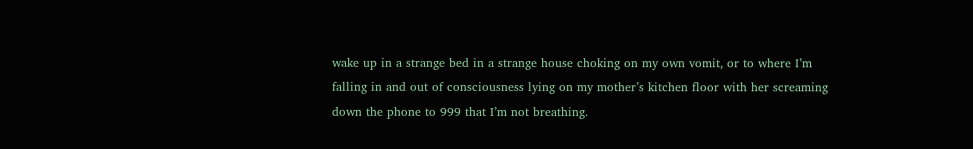wake up in a strange bed in a strange house choking on my own vomit, or to where I’m falling in and out of consciousness lying on my mother’s kitchen floor with her screaming down the phone to 999 that I’m not breathing.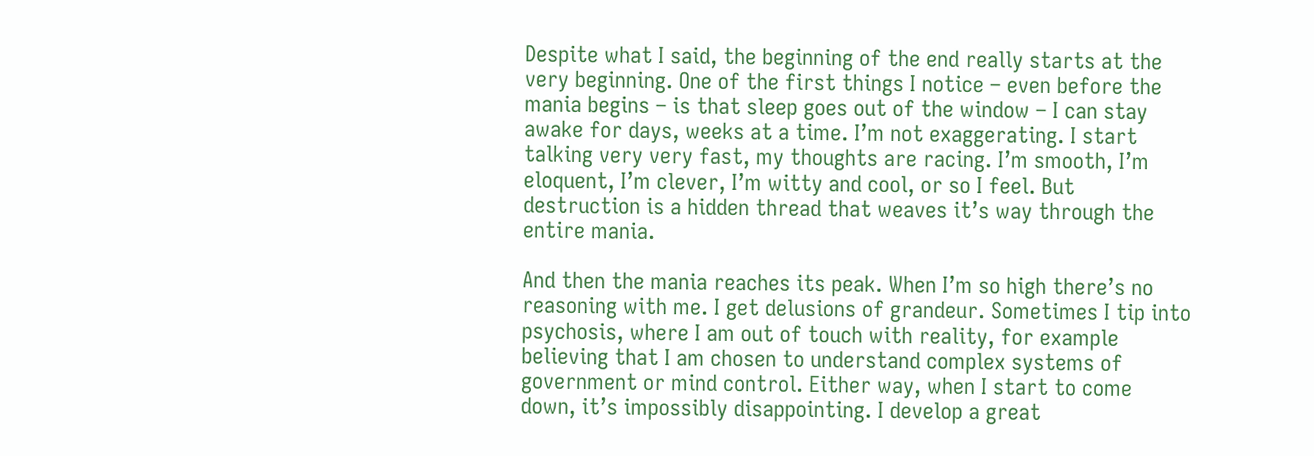Despite what I said, the beginning of the end really starts at the very beginning. One of the first things I notice – even before the mania begins – is that sleep goes out of the window – I can stay awake for days, weeks at a time. I’m not exaggerating. I start talking very very fast, my thoughts are racing. I’m smooth, I’m eloquent, I’m clever, I’m witty and cool, or so I feel. But destruction is a hidden thread that weaves it’s way through the entire mania.

And then the mania reaches its peak. When I’m so high there’s no reasoning with me. I get delusions of grandeur. Sometimes I tip into psychosis, where I am out of touch with reality, for example believing that I am chosen to understand complex systems of government or mind control. Either way, when I start to come down, it’s impossibly disappointing. I develop a great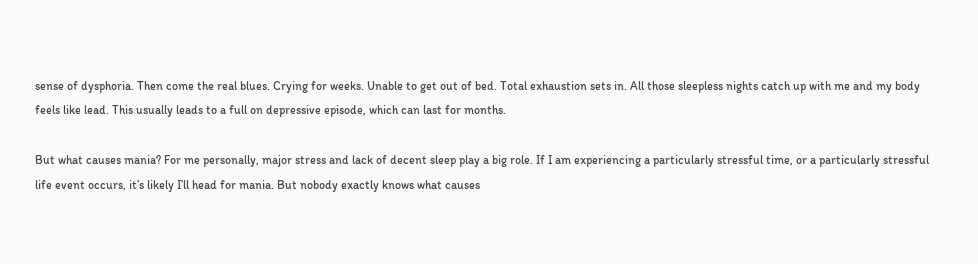sense of dysphoria. Then come the real blues. Crying for weeks. Unable to get out of bed. Total exhaustion sets in. All those sleepless nights catch up with me and my body feels like lead. This usually leads to a full on depressive episode, which can last for months.

But what causes mania? For me personally, major stress and lack of decent sleep play a big role. If I am experiencing a particularly stressful time, or a particularly stressful life event occurs, it’s likely I’ll head for mania. But nobody exactly knows what causes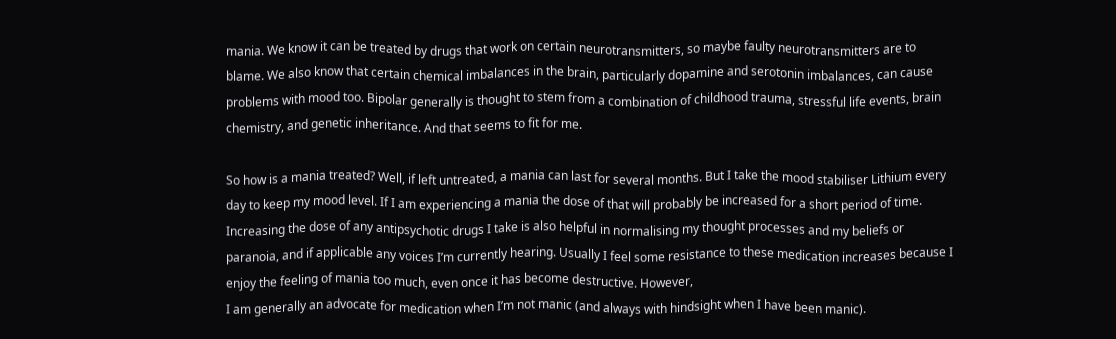mania. We know it can be treated by drugs that work on certain neurotransmitters, so maybe faulty neurotransmitters are to blame. We also know that certain chemical imbalances in the brain, particularly dopamine and serotonin imbalances, can cause problems with mood too. Bipolar generally is thought to stem from a combination of childhood trauma, stressful life events, brain chemistry, and genetic inheritance. And that seems to fit for me.

So how is a mania treated? Well, if left untreated, a mania can last for several months. But I take the mood stabiliser Lithium every day to keep my mood level. If I am experiencing a mania the dose of that will probably be increased for a short period of time. Increasing the dose of any antipsychotic drugs I take is also helpful in normalising my thought processes and my beliefs or paranoia, and if applicable any voices I’m currently hearing. Usually I feel some resistance to these medication increases because I enjoy the feeling of mania too much, even once it has become destructive. However,
I am generally an advocate for medication when I’m not manic (and always with hindsight when I have been manic).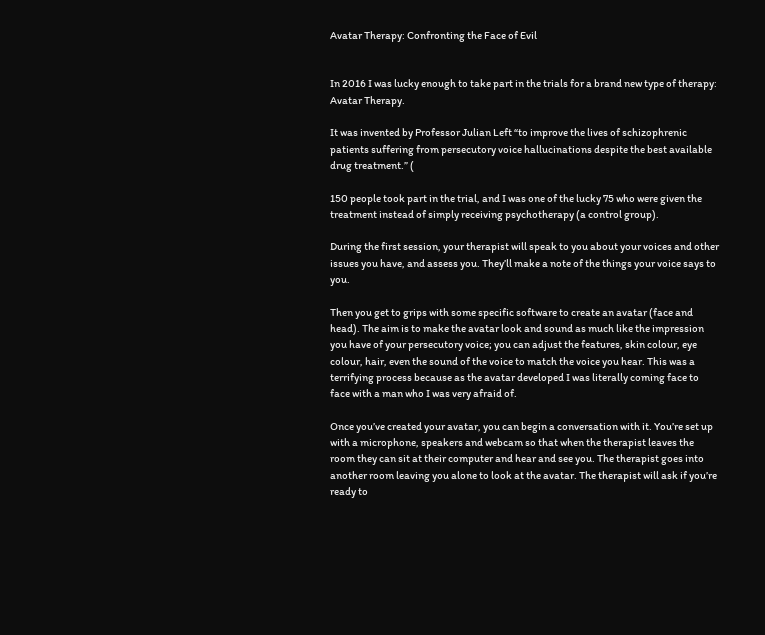Avatar Therapy: Confronting the Face of Evil


In 2016 I was lucky enough to take part in the trials for a brand new type of therapy: Avatar Therapy.

It was invented by Professor Julian Left “to improve the lives of schizophrenic patients suffering from persecutory voice hallucinations despite the best available drug treatment.” (

150 people took part in the trial, and I was one of the lucky 75 who were given the treatment instead of simply receiving psychotherapy (a control group).

During the first session, your therapist will speak to you about your voices and other issues you have, and assess you. They’ll make a note of the things your voice says to you.

Then you get to grips with some specific software to create an avatar (face and head). The aim is to make the avatar look and sound as much like the impression you have of your persecutory voice; you can adjust the features, skin colour, eye colour, hair, even the sound of the voice to match the voice you hear. This was a terrifying process because as the avatar developed I was literally coming face to face with a man who I was very afraid of.

Once you’ve created your avatar, you can begin a conversation with it. You’re set up with a microphone, speakers and webcam so that when the therapist leaves the room they can sit at their computer and hear and see you. The therapist goes into another room leaving you alone to look at the avatar. The therapist will ask if you’re ready to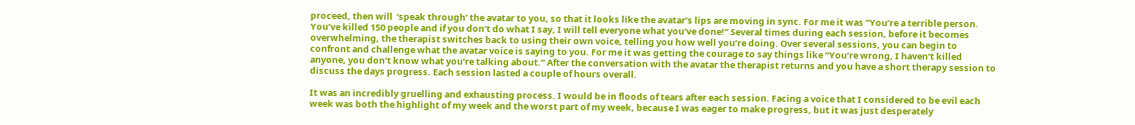proceed, then will  ‘speak through’ the avatar to you, so that it looks like the avatar’s lips are moving in sync. For me it was “You’re a terrible person. You’ve killed 150 people and if you don’t do what I say, I will tell everyone what you’ve done!” Several times during each session, before it becomes overwhelming, the therapist switches back to using their own voice, telling you how well you’re doing. Over several sessions, you can begin to confront and challenge what the avatar voice is saying to you. For me it was getting the courage to say things like “You’re wrong, I haven’t killed anyone, you don’t know what you’re talking about.” After the conversation with the avatar the therapist returns and you have a short therapy session to discuss the days progress. Each session lasted a couple of hours overall.

It was an incredibly gruelling and exhausting process. I would be in floods of tears after each session. Facing a voice that I considered to be evil each week was both the highlight of my week and the worst part of my week, because I was eager to make progress, but it was just desperately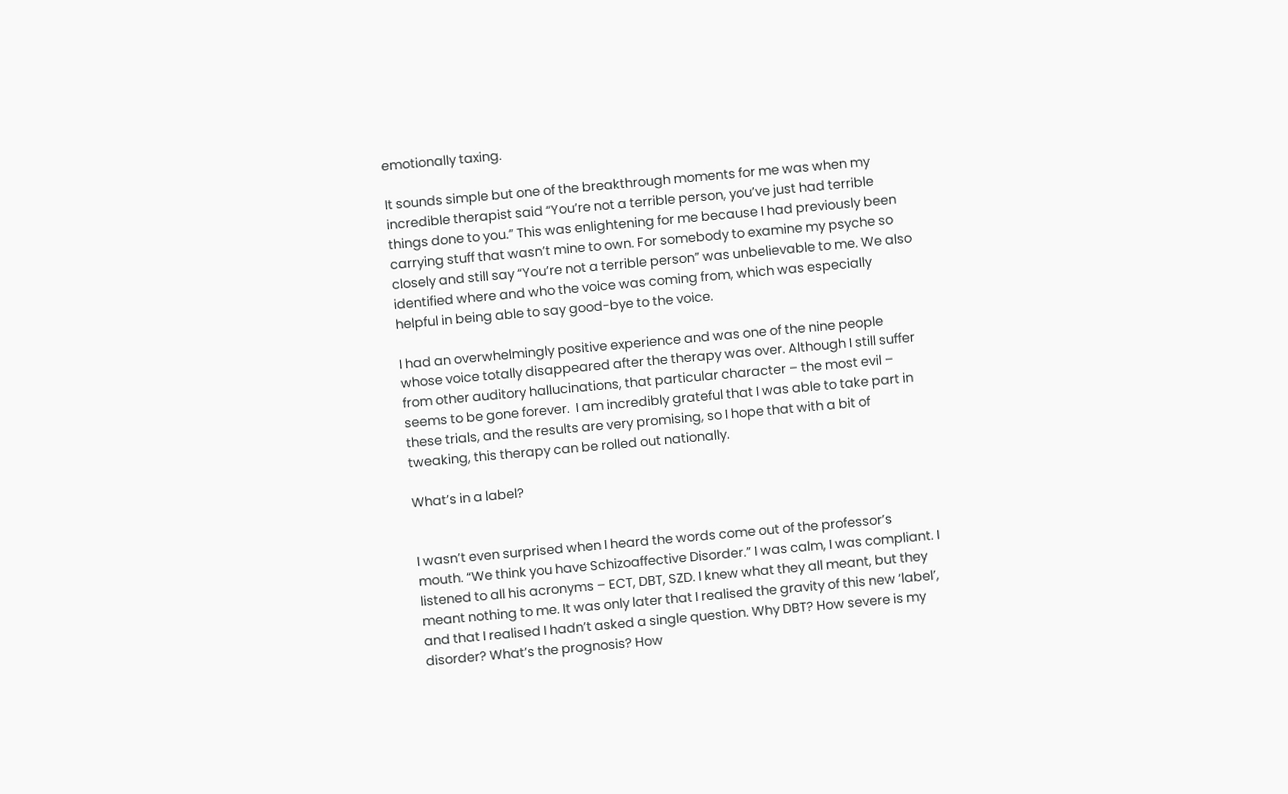emotionally taxing.

It sounds simple but one of the breakthrough moments for me was when my incredible therapist said “You’re not a terrible person, you’ve just had terrible things done to you.” This was enlightening for me because I had previously been carrying stuff that wasn’t mine to own. For somebody to examine my psyche so closely and still say “You’re not a terrible person” was unbelievable to me. We also identified where and who the voice was coming from, which was especially helpful in being able to say good-bye to the voice.

I had an overwhelmingly positive experience and was one of the nine people whose voice totally disappeared after the therapy was over. Although I still suffer from other auditory hallucinations, that particular character – the most evil – seems to be gone forever.  I am incredibly grateful that I was able to take part in these trials, and the results are very promising, so I hope that with a bit of tweaking, this therapy can be rolled out nationally.

What’s in a label?


I wasn’t even surprised when I heard the words come out of the professor’s mouth. “We think you have Schizoaffective Disorder.” I was calm, I was compliant. I listened to all his acronyms – ECT, DBT, SZD. I knew what they all meant, but they meant nothing to me. It was only later that I realised the gravity of this new ‘label’, and that I realised I hadn’t asked a single question. Why DBT? How severe is my disorder? What’s the prognosis? How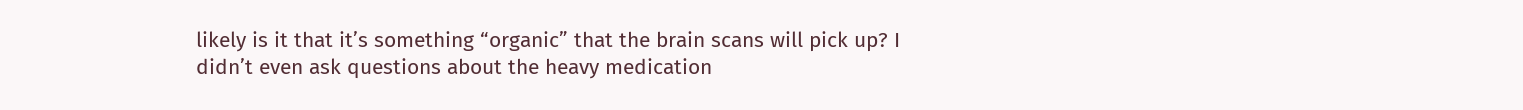likely is it that it’s something “organic” that the brain scans will pick up? I didn’t even ask questions about the heavy medication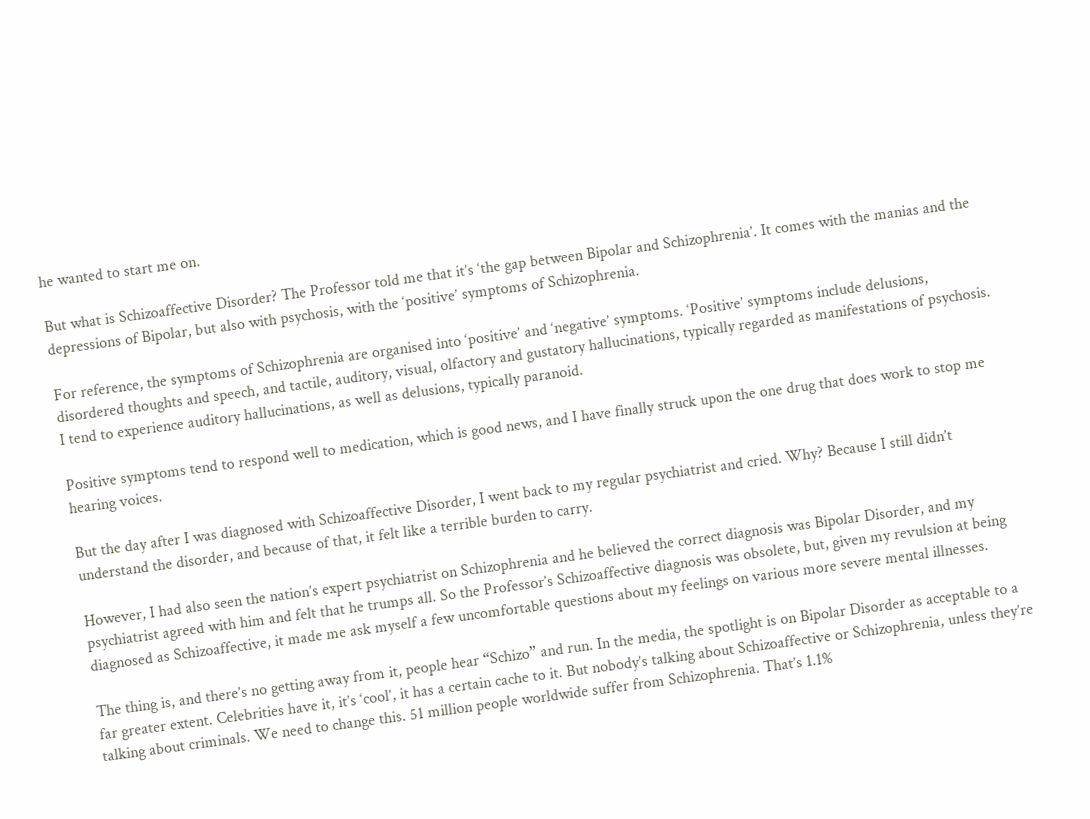he wanted to start me on.

But what is Schizoaffective Disorder? The Professor told me that it’s ‘the gap between Bipolar and Schizophrenia’. It comes with the manias and the depressions of Bipolar, but also with psychosis, with the ‘positive’ symptoms of Schizophrenia.

For reference, the symptoms of Schizophrenia are organised into ‘positive’ and ‘negative’ symptoms. ‘Positive’ symptoms include delusions, disordered thoughts and speech, and tactile, auditory, visual, olfactory and gustatory hallucinations, typically regarded as manifestations of psychosis. I tend to experience auditory hallucinations, as well as delusions, typically paranoid.

Positive symptoms tend to respond well to medication, which is good news, and I have finally struck upon the one drug that does work to stop me hearing voices.

But the day after I was diagnosed with Schizoaffective Disorder, I went back to my regular psychiatrist and cried. Why? Because I still didn’t understand the disorder, and because of that, it felt like a terrible burden to carry.

However, I had also seen the nation’s expert psychiatrist on Schizophrenia and he believed the correct diagnosis was Bipolar Disorder, and my psychiatrist agreed with him and felt that he trumps all. So the Professor’s Schizoaffective diagnosis was obsolete, but, given my revulsion at being diagnosed as Schizoaffective, it made me ask myself a few uncomfortable questions about my feelings on various more severe mental illnesses.

The thing is, and there’s no getting away from it, people hear “Schizo” and run. In the media, the spotlight is on Bipolar Disorder as acceptable to a far greater extent. Celebrities have it, it’s ‘cool’, it has a certain cache to it. But nobody’s talking about Schizoaffective or Schizophrenia, unless they’re talking about criminals. We need to change this. 51 million people worldwide suffer from Schizophrenia. That’s 1.1%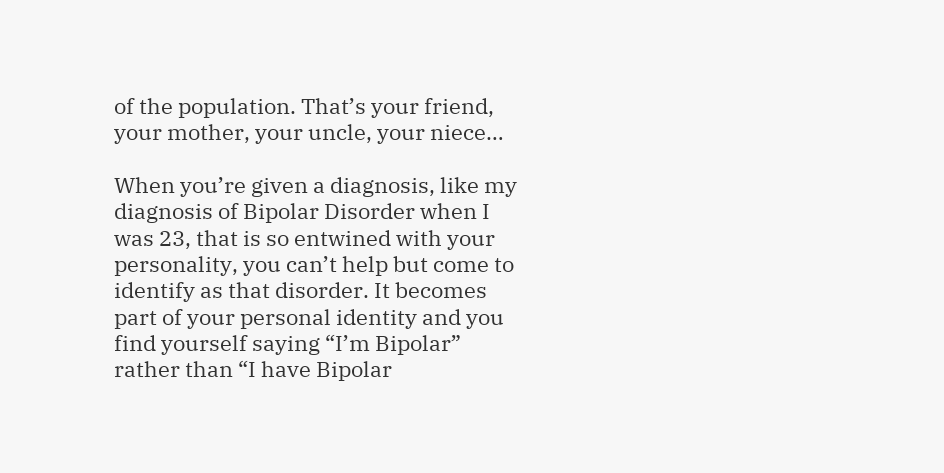of the population. That’s your friend, your mother, your uncle, your niece…

When you’re given a diagnosis, like my diagnosis of Bipolar Disorder when I was 23, that is so entwined with your personality, you can’t help but come to identify as that disorder. It becomes part of your personal identity and you find yourself saying “I’m Bipolar” rather than “I have Bipolar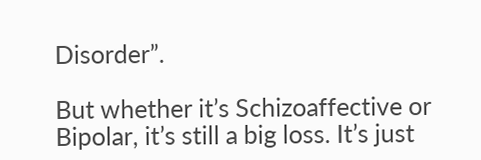Disorder”.

But whether it’s Schizoaffective or Bipolar, it’s still a big loss. It’s just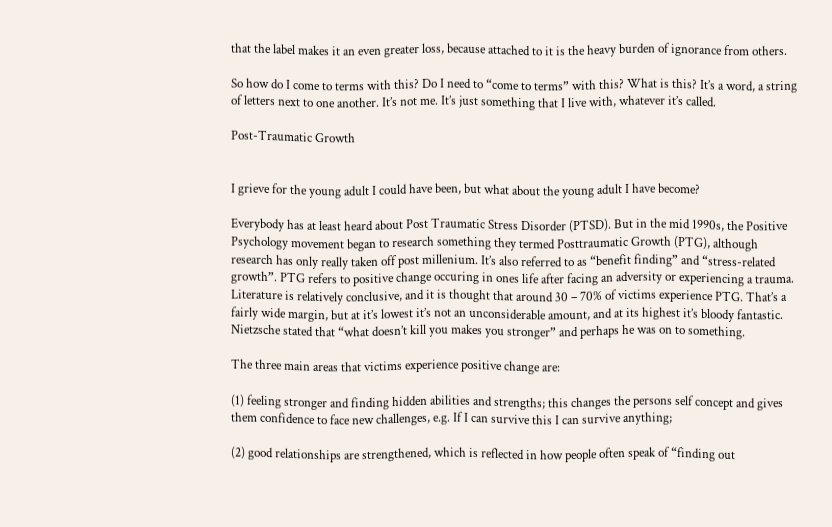that the label makes it an even greater loss, because attached to it is the heavy burden of ignorance from others.

So how do I come to terms with this? Do I need to “come to terms” with this? What is this? It’s a word, a string of letters next to one another. It’s not me. It’s just something that I live with, whatever it’s called.

Post-Traumatic Growth


I grieve for the young adult I could have been, but what about the young adult I have become?

Everybody has at least heard about Post Traumatic Stress Disorder (PTSD). But in the mid 1990s, the Positive Psychology movement began to research something they termed Posttraumatic Growth (PTG), although research has only really taken off post millenium. It’s also referred to as “benefit finding” and “stress-related growth”. PTG refers to positive change occuring in ones life after facing an adversity or experiencing a trauma. Literature is relatively conclusive, and it is thought that around 30 – 70% of victims experience PTG. That’s a fairly wide margin, but at it’s lowest it’s not an unconsiderable amount, and at its highest it’s bloody fantastic. Nietzsche stated that “what doesn’t kill you makes you stronger” and perhaps he was on to something.

The three main areas that victims experience positive change are:

(1) feeling stronger and finding hidden abilities and strengths; this changes the persons self concept and gives them confidence to face new challenges, e.g. If I can survive this I can survive anything;

(2) good relationships are strengthened, which is reflected in how people often speak of “finding out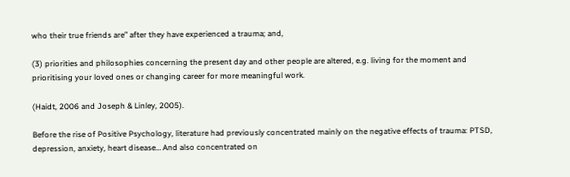who their true friends are” after they have experienced a trauma; and,

(3) priorities and philosophies concerning the present day and other people are altered, e.g. living for the moment and prioritising your loved ones or changing career for more meaningful work.

(Haidt, 2006 and Joseph & Linley, 2005).

Before the rise of Positive Psychology, literature had previously concentrated mainly on the negative effects of trauma: PTSD, depression, anxiety, heart disease… And also concentrated on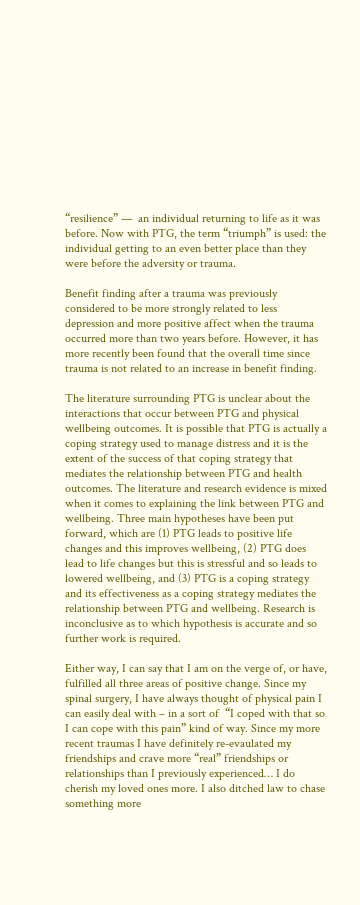“resilience” —  an individual returning to life as it was before. Now with PTG, the term “triumph” is used: the individual getting to an even better place than they were before the adversity or trauma.

Benefit finding after a trauma was previously considered to be more strongly related to less depression and more positive affect when the trauma occurred more than two years before. However, it has more recently been found that the overall time since trauma is not related to an increase in benefit finding.

The literature surrounding PTG is unclear about the interactions that occur between PTG and physical wellbeing outcomes. It is possible that PTG is actually a coping strategy used to manage distress and it is the extent of the success of that coping strategy that mediates the relationship between PTG and health outcomes. The literature and research evidence is mixed when it comes to explaining the link between PTG and wellbeing. Three main hypotheses have been put forward, which are (1) PTG leads to positive life changes and this improves wellbeing, (2) PTG does lead to life changes but this is stressful and so leads to lowered wellbeing, and (3) PTG is a coping strategy and its effectiveness as a coping strategy mediates the relationship between PTG and wellbeing. Research is inconclusive as to which hypothesis is accurate and so further work is required.

Either way, I can say that I am on the verge of, or have, fulfilled all three areas of positive change. Since my spinal surgery, I have always thought of physical pain I can easily deal with – in a sort of  “I coped with that so I can cope with this pain” kind of way. Since my more recent traumas I have definitely re-evaulated my friendships and crave more “real” friendships or relationships than I previously experienced… I do cherish my loved ones more. I also ditched law to chase something more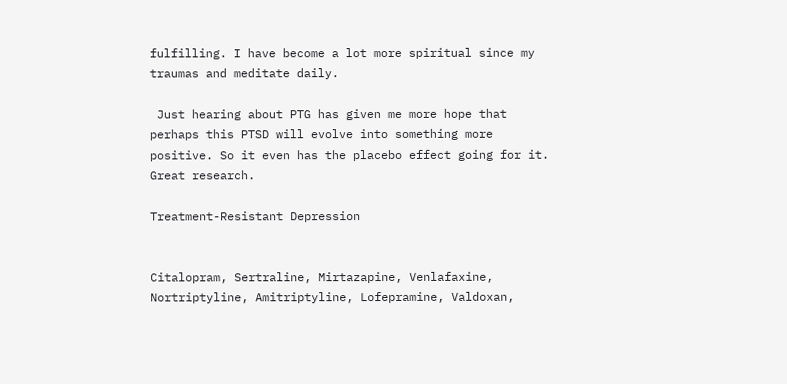fulfilling. I have become a lot more spiritual since my traumas and meditate daily.

 Just hearing about PTG has given me more hope that perhaps this PTSD will evolve into something more positive. So it even has the placebo effect going for it. Great research.

Treatment-Resistant Depression


Citalopram, Sertraline, Mirtazapine, Venlafaxine, Nortriptyline, Amitriptyline, Lofepramine, Valdoxan,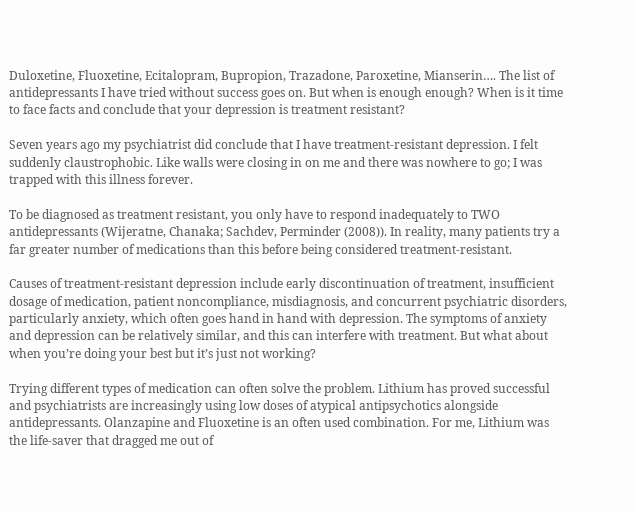Duloxetine, Fluoxetine, Ecitalopram, Bupropion, Trazadone, Paroxetine, Mianserin…. The list of antidepressants I have tried without success goes on. But when is enough enough? When is it time to face facts and conclude that your depression is treatment resistant?

Seven years ago my psychiatrist did conclude that I have treatment-resistant depression. I felt suddenly claustrophobic. Like walls were closing in on me and there was nowhere to go; I was trapped with this illness forever.

To be diagnosed as treatment resistant, you only have to respond inadequately to TWO antidepressants (Wijeratne, Chanaka; Sachdev, Perminder (2008)). In reality, many patients try a far greater number of medications than this before being considered treatment-resistant.

Causes of treatment-resistant depression include early discontinuation of treatment, insufficient dosage of medication, patient noncompliance, misdiagnosis, and concurrent psychiatric disorders, particularly anxiety, which often goes hand in hand with depression. The symptoms of anxiety and depression can be relatively similar, and this can interfere with treatment. But what about when you’re doing your best but it’s just not working?

Trying different types of medication can often solve the problem. Lithium has proved successful and psychiatrists are increasingly using low doses of atypical antipsychotics alongside antidepressants. Olanzapine and Fluoxetine is an often used combination. For me, Lithium was the life-saver that dragged me out of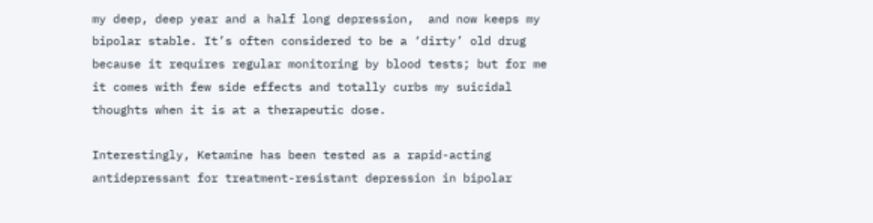my deep, deep year and a half long depression,  and now keeps my bipolar stable. It’s often considered to be a ‘dirty’ old drug because it requires regular monitoring by blood tests; but for me it comes with few side effects and totally curbs my suicidal thoughts when it is at a therapeutic dose.

Interestingly, Ketamine has been tested as a rapid-acting antidepressant for treatment-resistant depression in bipolar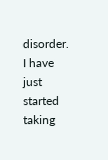disorder. I have just started taking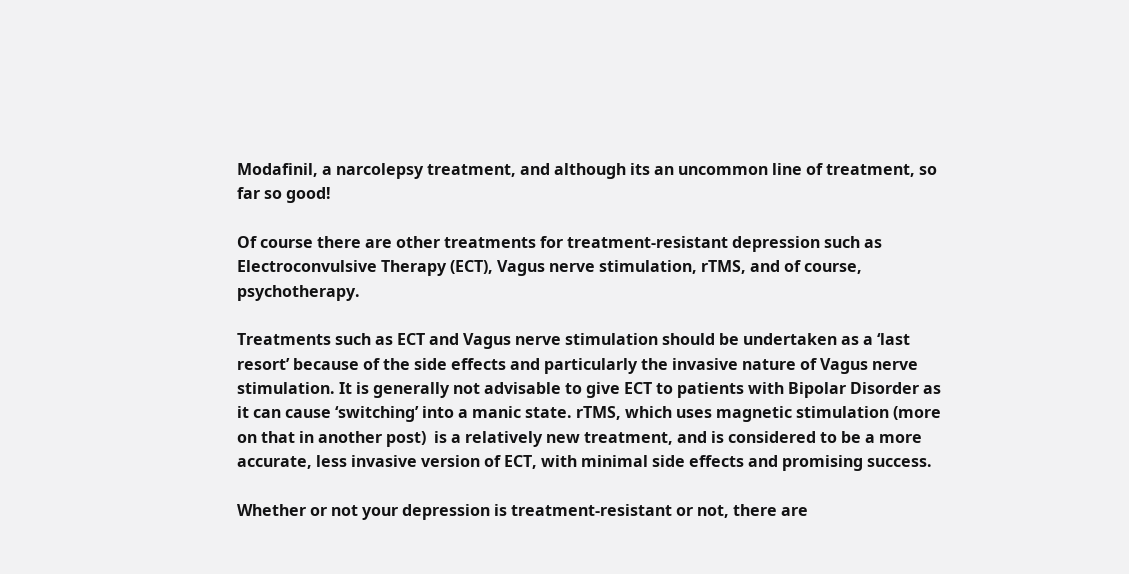Modafinil, a narcolepsy treatment, and although its an uncommon line of treatment, so far so good!

Of course there are other treatments for treatment-resistant depression such as Electroconvulsive Therapy (ECT), Vagus nerve stimulation, rTMS, and of course, psychotherapy.

Treatments such as ECT and Vagus nerve stimulation should be undertaken as a ‘last resort’ because of the side effects and particularly the invasive nature of Vagus nerve stimulation. It is generally not advisable to give ECT to patients with Bipolar Disorder as it can cause ‘switching’ into a manic state. rTMS, which uses magnetic stimulation (more on that in another post)  is a relatively new treatment, and is considered to be a more accurate, less invasive version of ECT, with minimal side effects and promising success.

Whether or not your depression is treatment-resistant or not, there are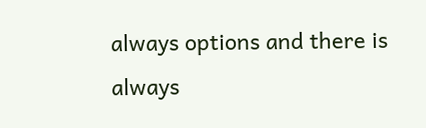always options and there is always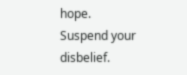hope. Suspend your disbelief.